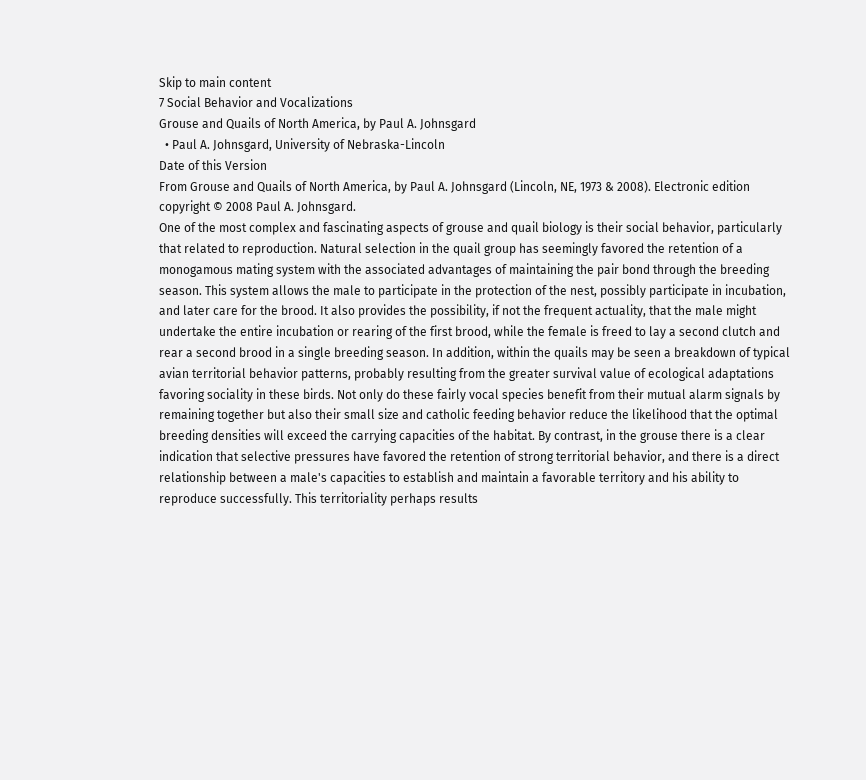Skip to main content
7 Social Behavior and Vocalizations
Grouse and Quails of North America, by Paul A. Johnsgard
  • Paul A. Johnsgard, University of Nebraska-Lincoln
Date of this Version
From Grouse and Quails of North America, by Paul A. Johnsgard (Lincoln, NE, 1973 & 2008). Electronic edition copyright © 2008 Paul A. Johnsgard.
One of the most complex and fascinating aspects of grouse and quail biology is their social behavior, particularly that related to reproduction. Natural selection in the quail group has seemingly favored the retention of a monogamous mating system with the associated advantages of maintaining the pair bond through the breeding season. This system allows the male to participate in the protection of the nest, possibly participate in incubation, and later care for the brood. It also provides the possibility, if not the frequent actuality, that the male might undertake the entire incubation or rearing of the first brood, while the female is freed to lay a second clutch and rear a second brood in a single breeding season. In addition, within the quails may be seen a breakdown of typical avian territorial behavior patterns, probably resulting from the greater survival value of ecological adaptations favoring sociality in these birds. Not only do these fairly vocal species benefit from their mutual alarm signals by remaining together but also their small size and catholic feeding behavior reduce the likelihood that the optimal breeding densities will exceed the carrying capacities of the habitat. By contrast, in the grouse there is a clear indication that selective pressures have favored the retention of strong territorial behavior, and there is a direct relationship between a male's capacities to establish and maintain a favorable territory and his ability to reproduce successfully. This territoriality perhaps results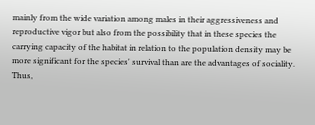mainly from the wide variation among males in their aggressiveness and reproductive vigor but also from the possibility that in these species the carrying capacity of the habitat in relation to the population density may be more significant for the species' survival than are the advantages of sociality. Thus,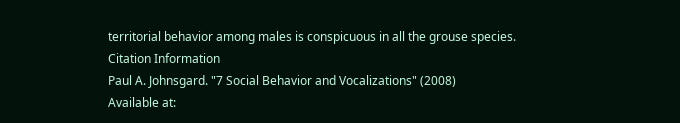territorial behavior among males is conspicuous in all the grouse species.
Citation Information
Paul A. Johnsgard. "7 Social Behavior and Vocalizations" (2008)
Available at: